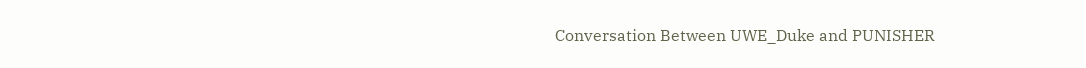Conversation Between UWE_Duke and PUNISHER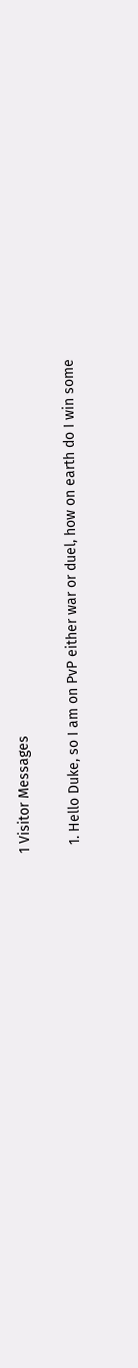1 Visitor Messages

  1. Hello Duke, so I am on PvP either war or duel, how on earth do I win some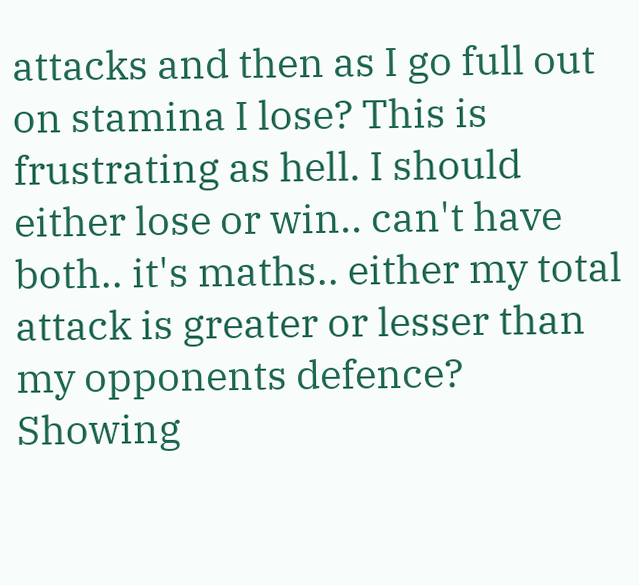attacks and then as I go full out on stamina I lose? This is frustrating as hell. I should either lose or win.. can't have both.. it's maths.. either my total attack is greater or lesser than my opponents defence?
Showing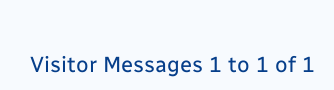Visitor Messages 1 to 1 of 1